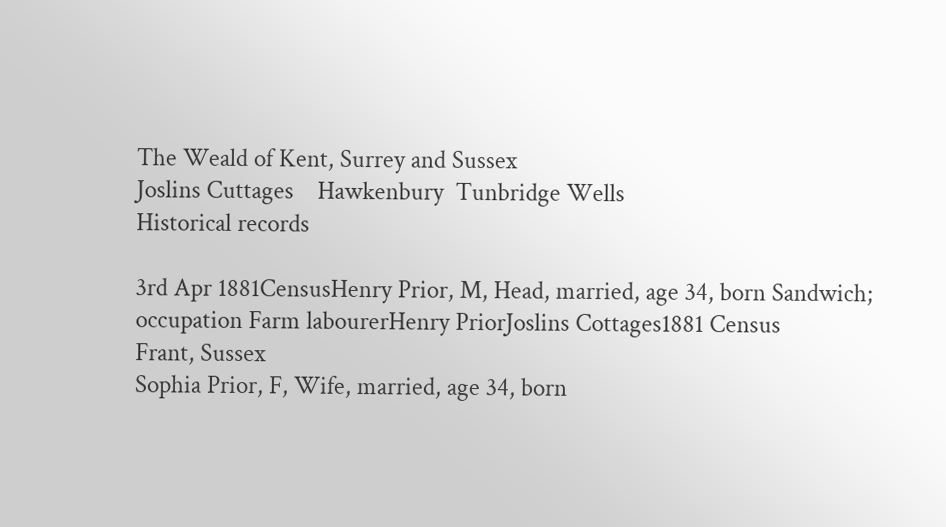The Weald of Kent, Surrey and Sussex
Joslins Cuttages    Hawkenbury  Tunbridge Wells
Historical records

3rd Apr 1881CensusHenry Prior, M, Head, married, age 34, born Sandwich; occupation Farm labourerHenry PriorJoslins Cottages1881 Census
Frant, Sussex
Sophia Prior, F, Wife, married, age 34, born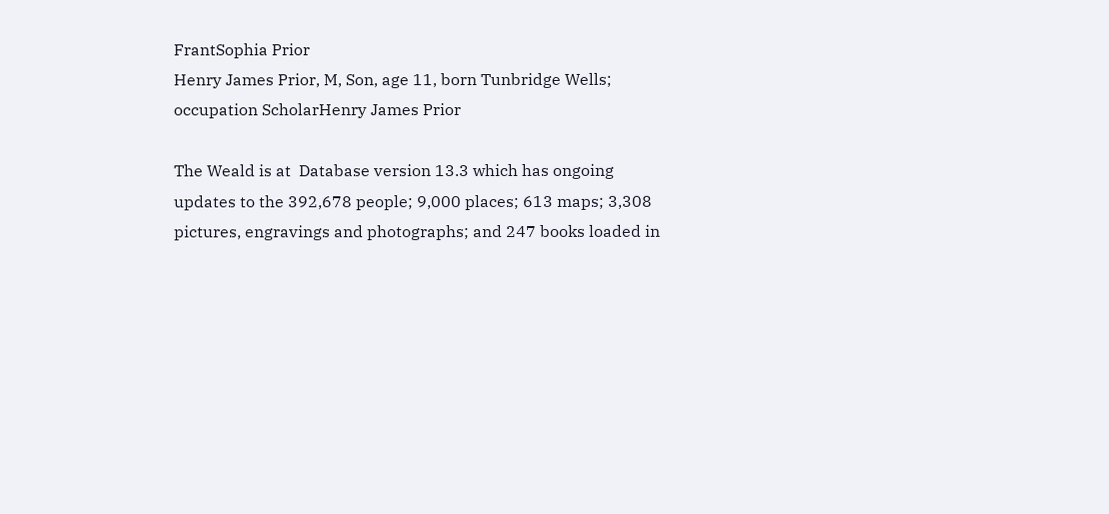FrantSophia Prior
Henry James Prior, M, Son, age 11, born Tunbridge Wells; occupation ScholarHenry James Prior

The Weald is at  Database version 13.3 which has ongoing updates to the 392,678 people; 9,000 places; 613 maps; 3,308 pictures, engravings and photographs; and 247 books loaded in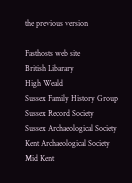the previous version

Fasthosts web site
British Libarary
High Weald
Sussex Family History Group
Sussex Record Society
Sussex Archaeological Society
Kent Archaeological Society
Mid Kent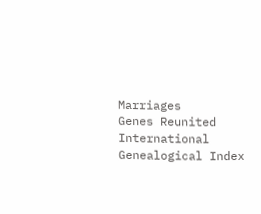Marriages
Genes Reunited
International Genealogical Index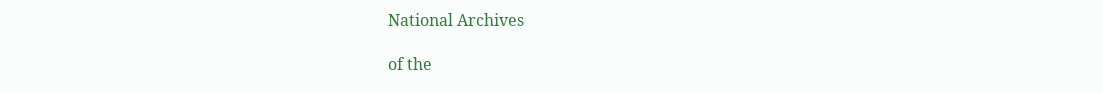National Archives

of the